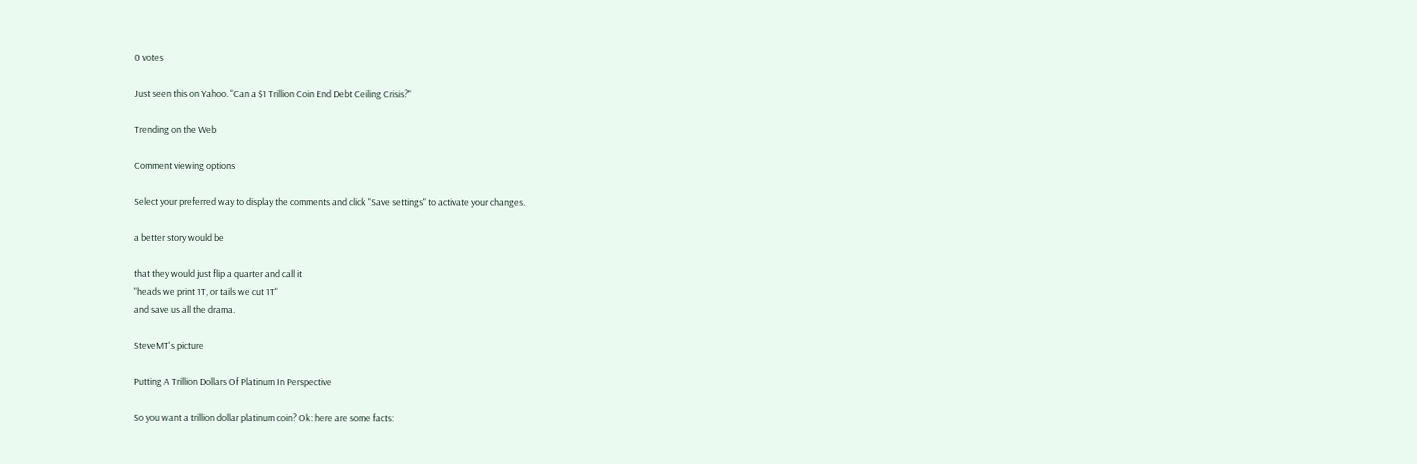0 votes

Just seen this on Yahoo. "Can a $1 Trillion Coin End Debt Ceiling Crisis?"

Trending on the Web

Comment viewing options

Select your preferred way to display the comments and click "Save settings" to activate your changes.

a better story would be

that they would just flip a quarter and call it
"heads we print 1T, or tails we cut 1T"
and save us all the drama.

SteveMT's picture

Putting A Trillion Dollars Of Platinum In Perspective

So you want a trillion dollar platinum coin? Ok: here are some facts: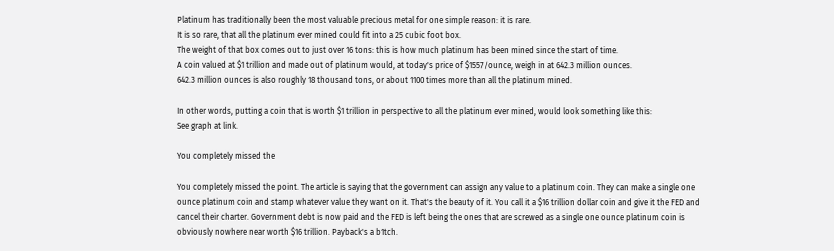Platinum has traditionally been the most valuable precious metal for one simple reason: it is rare.
It is so rare, that all the platinum ever mined could fit into a 25 cubic foot box.
The weight of that box comes out to just over 16 tons: this is how much platinum has been mined since the start of time.
A coin valued at $1 trillion and made out of platinum would, at today's price of $1557/ounce, weigh in at 642.3 million ounces.
642.3 million ounces is also roughly 18 thousand tons, or about 1100 times more than all the platinum mined.

In other words, putting a coin that is worth $1 trillion in perspective to all the platinum ever mined, would look something like this:
See graph at link.

You completely missed the

You completely missed the point. The article is saying that the government can assign any value to a platinum coin. They can make a single one ounce platinum coin and stamp whatever value they want on it. That's the beauty of it. You call it a $16 trillion dollar coin and give it the FED and cancel their charter. Government debt is now paid and the FED is left being the ones that are screwed as a single one ounce platinum coin is obviously nowhere near worth $16 trillion. Payback's a b1tch.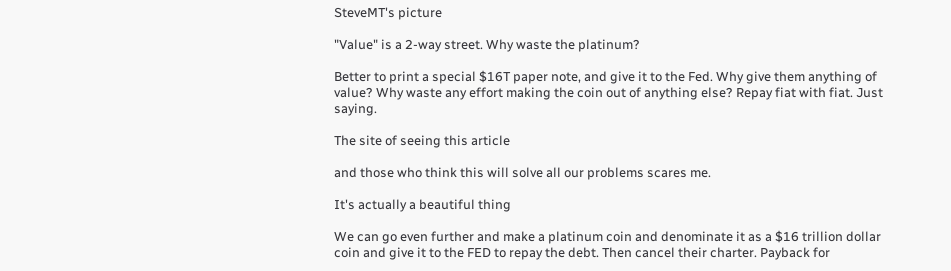SteveMT's picture

"Value" is a 2-way street. Why waste the platinum?

Better to print a special $16T paper note, and give it to the Fed. Why give them anything of value? Why waste any effort making the coin out of anything else? Repay fiat with fiat. Just saying.

The site of seeing this article

and those who think this will solve all our problems scares me.

It's actually a beautiful thing

We can go even further and make a platinum coin and denominate it as a $16 trillion dollar coin and give it to the FED to repay the debt. Then cancel their charter. Payback for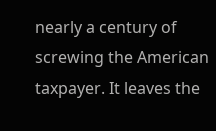nearly a century of screwing the American taxpayer. It leaves the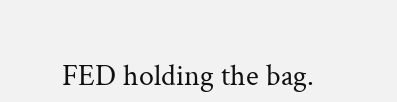FED holding the bag.